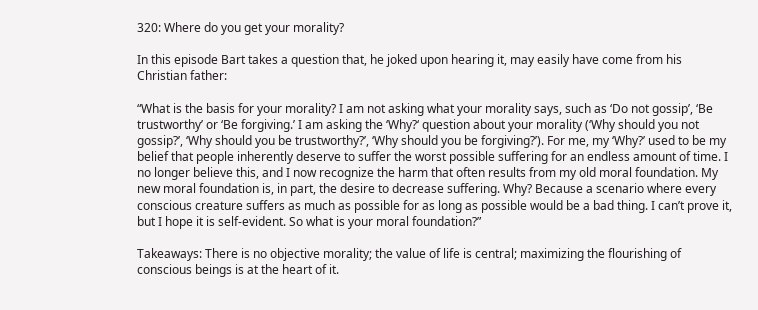320: Where do you get your morality?

In this episode Bart takes a question that, he joked upon hearing it, may easily have come from his Christian father:

“What is the basis for your morality? I am not asking what your morality says, such as ‘Do not gossip’, ‘Be trustworthy’ or ‘Be forgiving.’ I am asking the ‘Why?‘ question about your morality (‘Why should you not gossip?’, ‘Why should you be trustworthy?’, ‘Why should you be forgiving?’). For me, my ‘Why?’ used to be my belief that people inherently deserve to suffer the worst possible suffering for an endless amount of time. I no longer believe this, and I now recognize the harm that often results from my old moral foundation. My new moral foundation is, in part, the desire to decrease suffering. Why? Because a scenario where every conscious creature suffers as much as possible for as long as possible would be a bad thing. I can’t prove it, but I hope it is self-evident. So what is your moral foundation?”

Takeaways: There is no objective morality; the value of life is central; maximizing the flourishing of conscious beings is at the heart of it.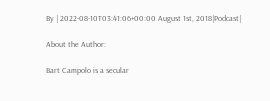By | 2022-08-10T03:41:06+00:00 August 1st, 2018|Podcast|

About the Author:

Bart Campolo is a secular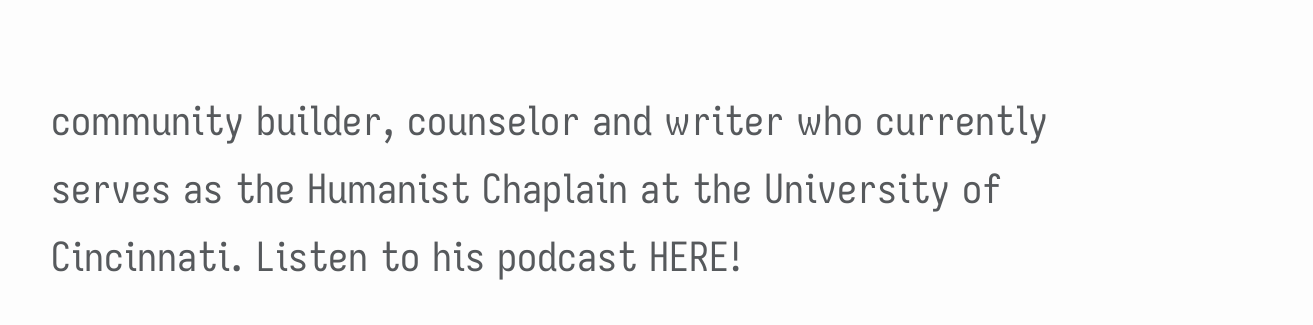community builder, counselor and writer who currently serves as the Humanist Chaplain at the University of Cincinnati. Listen to his podcast HERE!